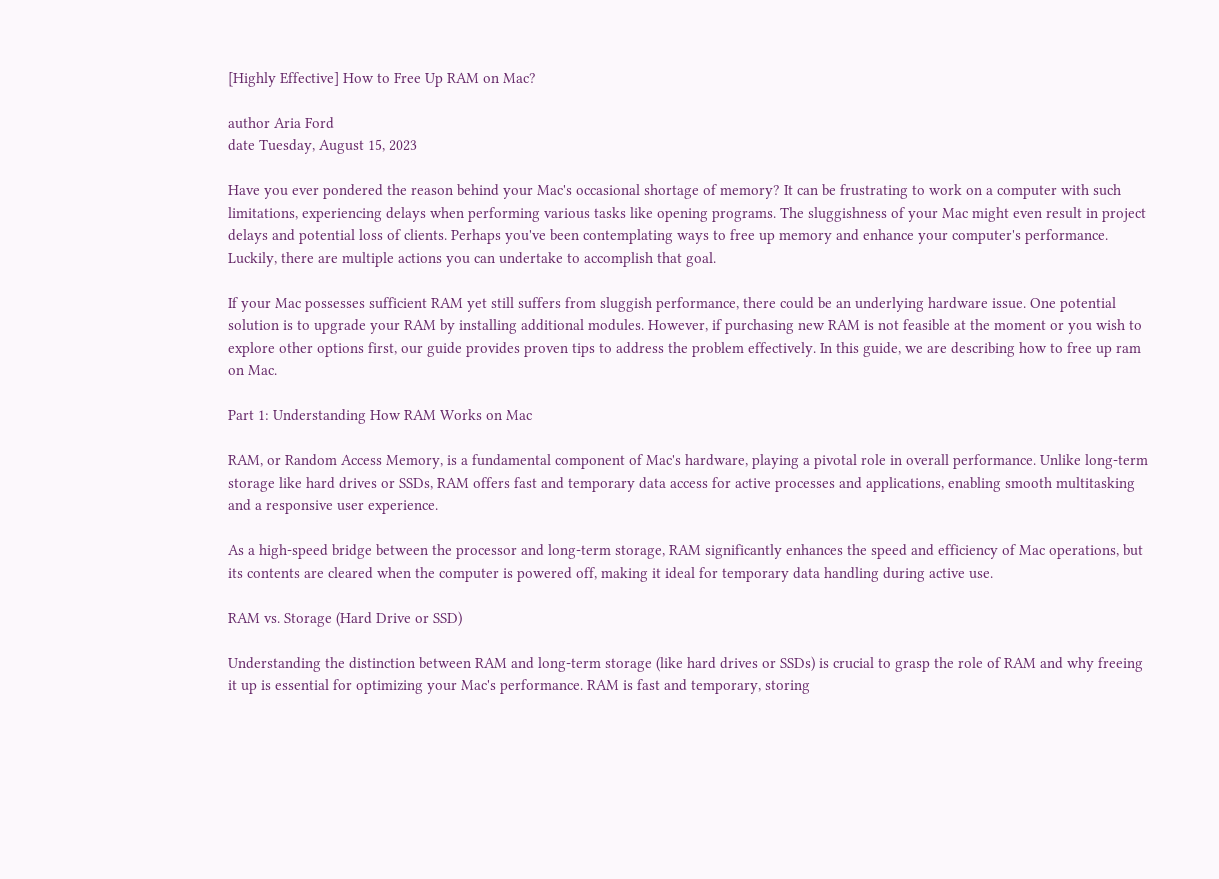[Highly Effective] How to Free Up RAM on Mac?

author Aria Ford
date Tuesday, August 15, 2023

Have you ever pondered the reason behind your Mac's occasional shortage of memory? It can be frustrating to work on a computer with such limitations, experiencing delays when performing various tasks like opening programs. The sluggishness of your Mac might even result in project delays and potential loss of clients. Perhaps you've been contemplating ways to free up memory and enhance your computer's performance. Luckily, there are multiple actions you can undertake to accomplish that goal.

If your Mac possesses sufficient RAM yet still suffers from sluggish performance, there could be an underlying hardware issue. One potential solution is to upgrade your RAM by installing additional modules. However, if purchasing new RAM is not feasible at the moment or you wish to explore other options first, our guide provides proven tips to address the problem effectively. In this guide, we are describing how to free up ram on Mac.

Part 1: Understanding How RAM Works on Mac

RAM, or Random Access Memory, is a fundamental component of Mac's hardware, playing a pivotal role in overall performance. Unlike long-term storage like hard drives or SSDs, RAM offers fast and temporary data access for active processes and applications, enabling smooth multitasking and a responsive user experience.

As a high-speed bridge between the processor and long-term storage, RAM significantly enhances the speed and efficiency of Mac operations, but its contents are cleared when the computer is powered off, making it ideal for temporary data handling during active use.

RAM vs. Storage (Hard Drive or SSD)

Understanding the distinction between RAM and long-term storage (like hard drives or SSDs) is crucial to grasp the role of RAM and why freeing it up is essential for optimizing your Mac's performance. RAM is fast and temporary, storing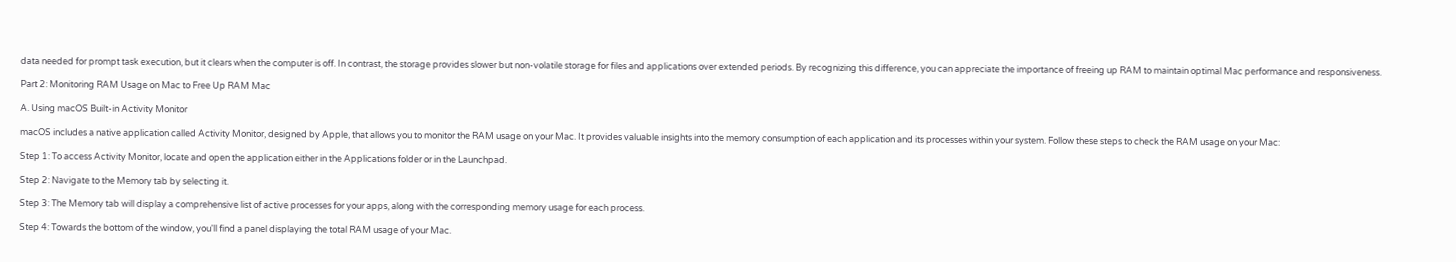data needed for prompt task execution, but it clears when the computer is off. In contrast, the storage provides slower but non-volatile storage for files and applications over extended periods. By recognizing this difference, you can appreciate the importance of freeing up RAM to maintain optimal Mac performance and responsiveness.

Part 2: Monitoring RAM Usage on Mac to Free Up RAM Mac

A. Using macOS Built-in Activity Monitor

macOS includes a native application called Activity Monitor, designed by Apple, that allows you to monitor the RAM usage on your Mac. It provides valuable insights into the memory consumption of each application and its processes within your system. Follow these steps to check the RAM usage on your Mac:

Step 1: To access Activity Monitor, locate and open the application either in the Applications folder or in the Launchpad.

Step 2: Navigate to the Memory tab by selecting it.

Step 3: The Memory tab will display a comprehensive list of active processes for your apps, along with the corresponding memory usage for each process.

Step 4: Towards the bottom of the window, you'll find a panel displaying the total RAM usage of your Mac.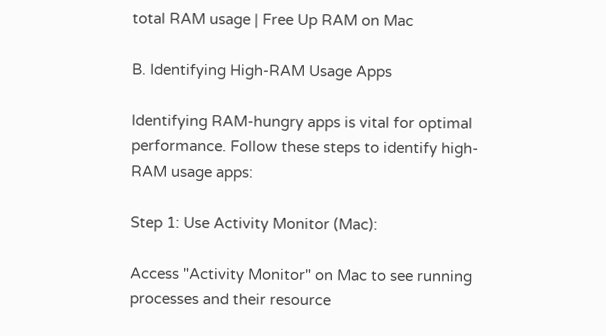total RAM usage | Free Up RAM on Mac

B. Identifying High-RAM Usage Apps

Identifying RAM-hungry apps is vital for optimal performance. Follow these steps to identify high-RAM usage apps:

Step 1: Use Activity Monitor (Mac):

Access "Activity Monitor" on Mac to see running processes and their resource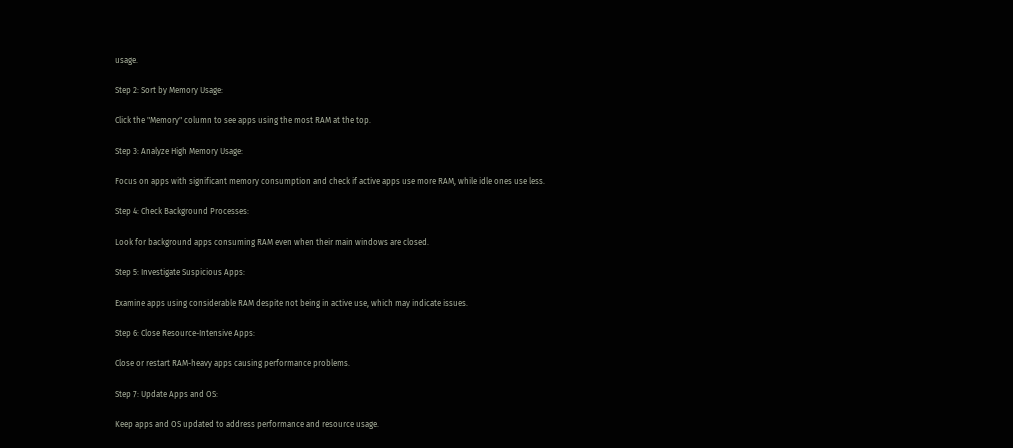usage.

Step 2: Sort by Memory Usage:

Click the "Memory" column to see apps using the most RAM at the top.

Step 3: Analyze High Memory Usage:

Focus on apps with significant memory consumption and check if active apps use more RAM, while idle ones use less.

Step 4: Check Background Processes:

Look for background apps consuming RAM even when their main windows are closed.

Step 5: Investigate Suspicious Apps:

Examine apps using considerable RAM despite not being in active use, which may indicate issues.

Step 6: Close Resource-Intensive Apps:

Close or restart RAM-heavy apps causing performance problems.

Step 7: Update Apps and OS:

Keep apps and OS updated to address performance and resource usage.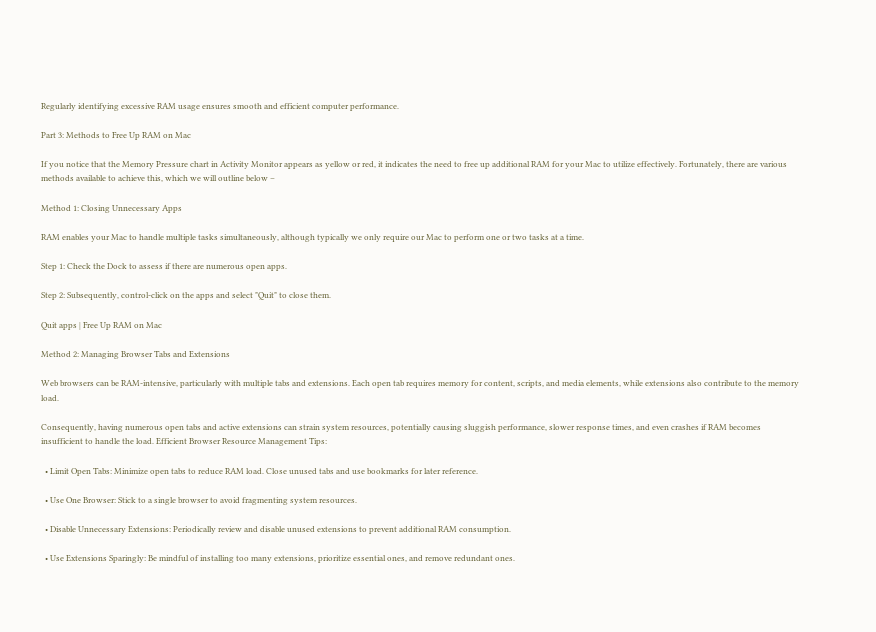Regularly identifying excessive RAM usage ensures smooth and efficient computer performance.

Part 3: Methods to Free Up RAM on Mac

If you notice that the Memory Pressure chart in Activity Monitor appears as yellow or red, it indicates the need to free up additional RAM for your Mac to utilize effectively. Fortunately, there are various methods available to achieve this, which we will outline below –

Method 1: Closing Unnecessary Apps

RAM enables your Mac to handle multiple tasks simultaneously, although typically we only require our Mac to perform one or two tasks at a time.

Step 1: Check the Dock to assess if there are numerous open apps.

Step 2: Subsequently, control-click on the apps and select "Quit" to close them.

Quit apps | Free Up RAM on Mac

Method 2: Managing Browser Tabs and Extensions

Web browsers can be RAM-intensive, particularly with multiple tabs and extensions. Each open tab requires memory for content, scripts, and media elements, while extensions also contribute to the memory load.

Consequently, having numerous open tabs and active extensions can strain system resources, potentially causing sluggish performance, slower response times, and even crashes if RAM becomes insufficient to handle the load. Efficient Browser Resource Management Tips:

  • Limit Open Tabs: Minimize open tabs to reduce RAM load. Close unused tabs and use bookmarks for later reference.

  • Use One Browser: Stick to a single browser to avoid fragmenting system resources.

  • Disable Unnecessary Extensions: Periodically review and disable unused extensions to prevent additional RAM consumption.

  • Use Extensions Sparingly: Be mindful of installing too many extensions, prioritize essential ones, and remove redundant ones.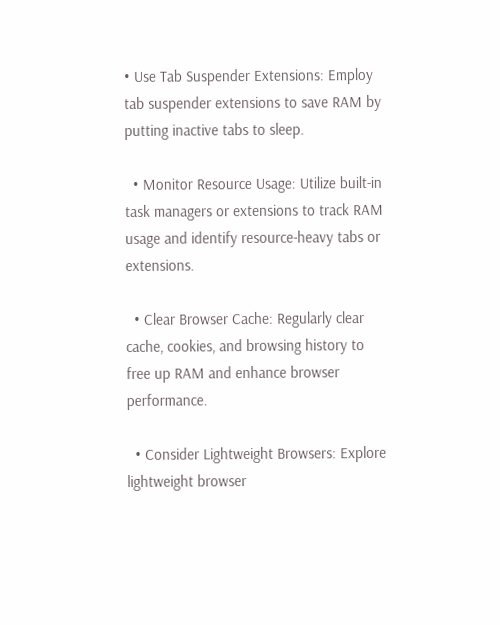• Use Tab Suspender Extensions: Employ tab suspender extensions to save RAM by putting inactive tabs to sleep.

  • Monitor Resource Usage: Utilize built-in task managers or extensions to track RAM usage and identify resource-heavy tabs or extensions.

  • Clear Browser Cache: Regularly clear cache, cookies, and browsing history to free up RAM and enhance browser performance.

  • Consider Lightweight Browsers: Explore lightweight browser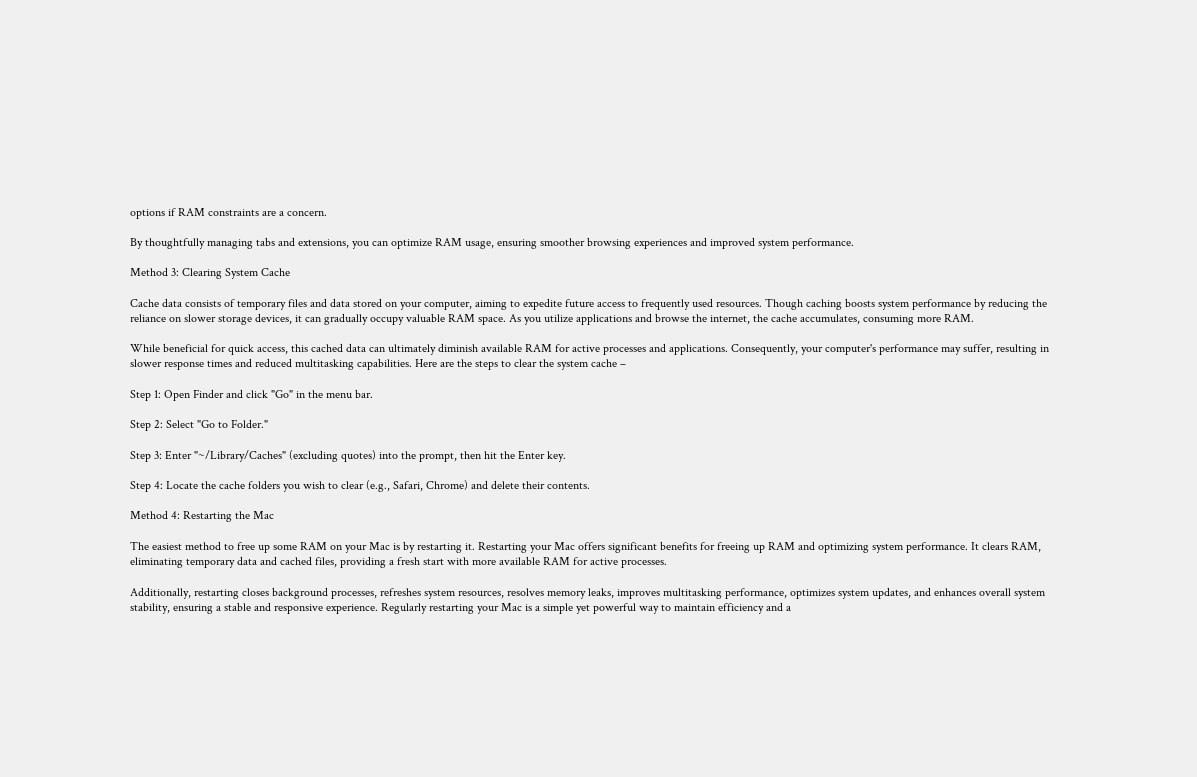options if RAM constraints are a concern.

By thoughtfully managing tabs and extensions, you can optimize RAM usage, ensuring smoother browsing experiences and improved system performance.

Method 3: Clearing System Cache

Cache data consists of temporary files and data stored on your computer, aiming to expedite future access to frequently used resources. Though caching boosts system performance by reducing the reliance on slower storage devices, it can gradually occupy valuable RAM space. As you utilize applications and browse the internet, the cache accumulates, consuming more RAM.

While beneficial for quick access, this cached data can ultimately diminish available RAM for active processes and applications. Consequently, your computer's performance may suffer, resulting in slower response times and reduced multitasking capabilities. Here are the steps to clear the system cache –

Step 1: Open Finder and click "Go" in the menu bar.

Step 2: Select "Go to Folder."

Step 3: Enter "~/Library/Caches" (excluding quotes) into the prompt, then hit the Enter key.

Step 4: Locate the cache folders you wish to clear (e.g., Safari, Chrome) and delete their contents.

Method 4: Restarting the Mac

The easiest method to free up some RAM on your Mac is by restarting it. Restarting your Mac offers significant benefits for freeing up RAM and optimizing system performance. It clears RAM, eliminating temporary data and cached files, providing a fresh start with more available RAM for active processes.

Additionally, restarting closes background processes, refreshes system resources, resolves memory leaks, improves multitasking performance, optimizes system updates, and enhances overall system stability, ensuring a stable and responsive experience. Regularly restarting your Mac is a simple yet powerful way to maintain efficiency and a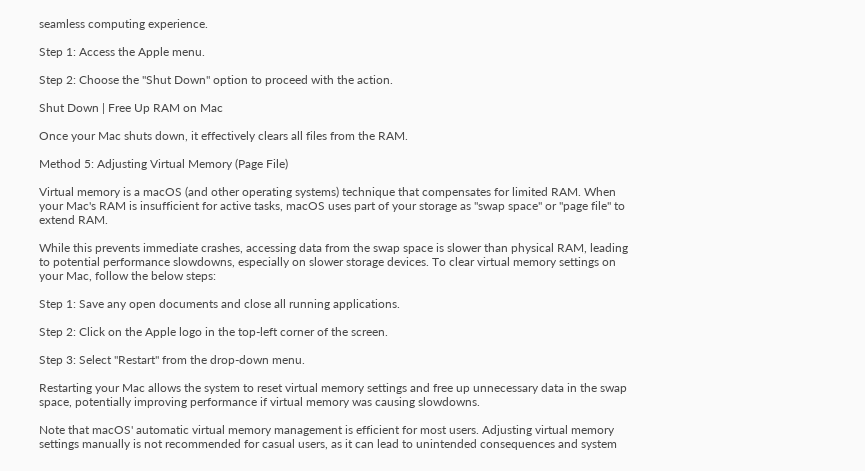seamless computing experience.

Step 1: Access the Apple menu.

Step 2: Choose the "Shut Down" option to proceed with the action.

Shut Down | Free Up RAM on Mac

Once your Mac shuts down, it effectively clears all files from the RAM.

Method 5: Adjusting Virtual Memory (Page File)

Virtual memory is a macOS (and other operating systems) technique that compensates for limited RAM. When your Mac's RAM is insufficient for active tasks, macOS uses part of your storage as "swap space" or "page file" to extend RAM.

While this prevents immediate crashes, accessing data from the swap space is slower than physical RAM, leading to potential performance slowdowns, especially on slower storage devices. To clear virtual memory settings on your Mac, follow the below steps:

Step 1: Save any open documents and close all running applications.

Step 2: Click on the Apple logo in the top-left corner of the screen.

Step 3: Select "Restart" from the drop-down menu.

Restarting your Mac allows the system to reset virtual memory settings and free up unnecessary data in the swap space, potentially improving performance if virtual memory was causing slowdowns.

Note that macOS' automatic virtual memory management is efficient for most users. Adjusting virtual memory settings manually is not recommended for casual users, as it can lead to unintended consequences and system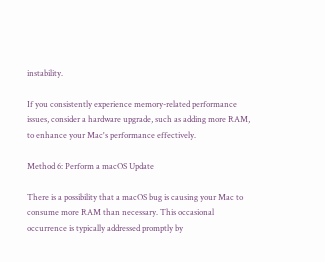instability.

If you consistently experience memory-related performance issues, consider a hardware upgrade, such as adding more RAM, to enhance your Mac's performance effectively.

Method 6: Perform a macOS Update

There is a possibility that a macOS bug is causing your Mac to consume more RAM than necessary. This occasional occurrence is typically addressed promptly by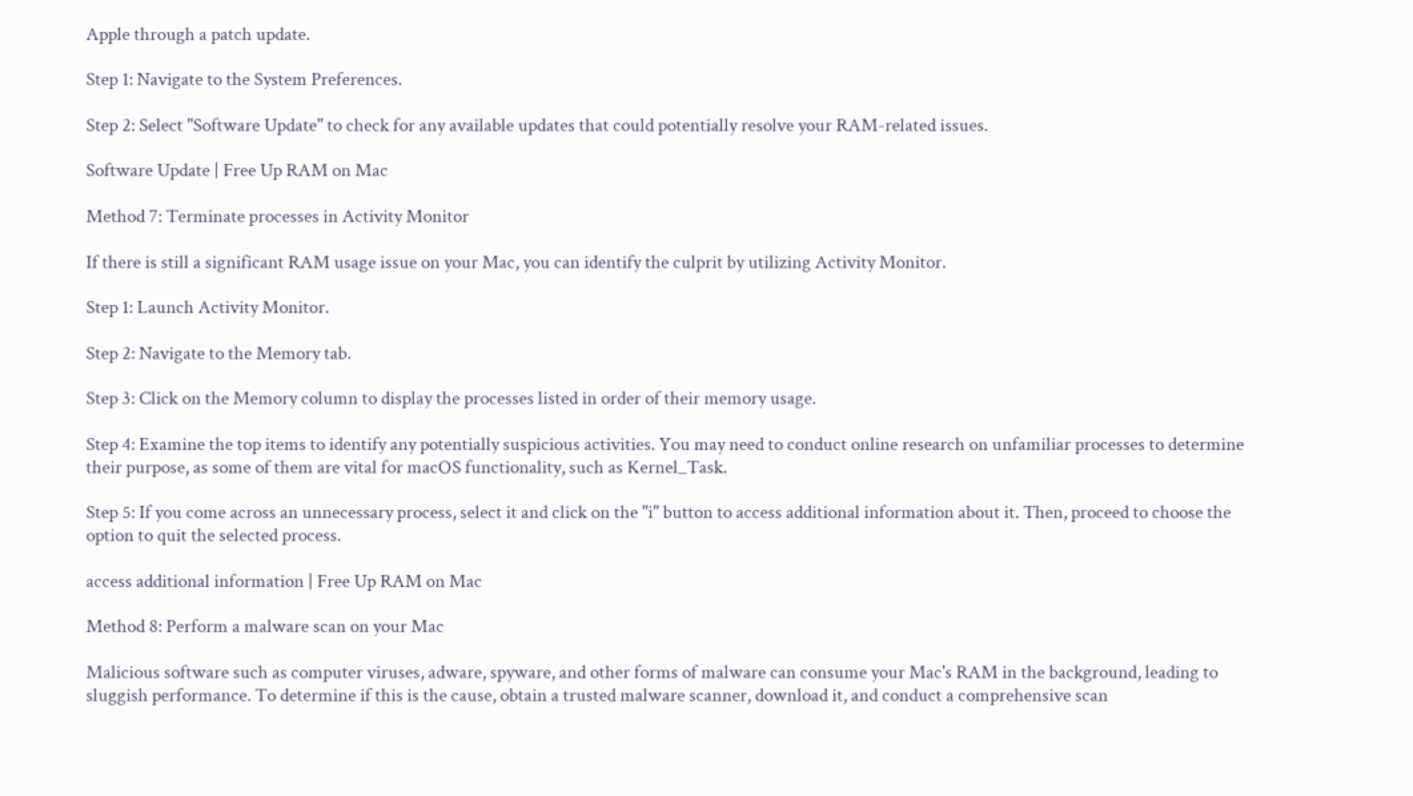Apple through a patch update.

Step 1: Navigate to the System Preferences.

Step 2: Select "Software Update" to check for any available updates that could potentially resolve your RAM-related issues.

Software Update | Free Up RAM on Mac

Method 7: Terminate processes in Activity Monitor

If there is still a significant RAM usage issue on your Mac, you can identify the culprit by utilizing Activity Monitor.

Step 1: Launch Activity Monitor.

Step 2: Navigate to the Memory tab.

Step 3: Click on the Memory column to display the processes listed in order of their memory usage.

Step 4: Examine the top items to identify any potentially suspicious activities. You may need to conduct online research on unfamiliar processes to determine their purpose, as some of them are vital for macOS functionality, such as Kernel_Task.

Step 5: If you come across an unnecessary process, select it and click on the "i" button to access additional information about it. Then, proceed to choose the option to quit the selected process.

access additional information | Free Up RAM on Mac

Method 8: Perform a malware scan on your Mac

Malicious software such as computer viruses, adware, spyware, and other forms of malware can consume your Mac's RAM in the background, leading to sluggish performance. To determine if this is the cause, obtain a trusted malware scanner, download it, and conduct a comprehensive scan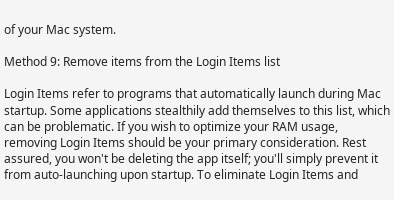of your Mac system.

Method 9: Remove items from the Login Items list

Login Items refer to programs that automatically launch during Mac startup. Some applications stealthily add themselves to this list, which can be problematic. If you wish to optimize your RAM usage, removing Login Items should be your primary consideration. Rest assured, you won't be deleting the app itself; you'll simply prevent it from auto-launching upon startup. To eliminate Login Items and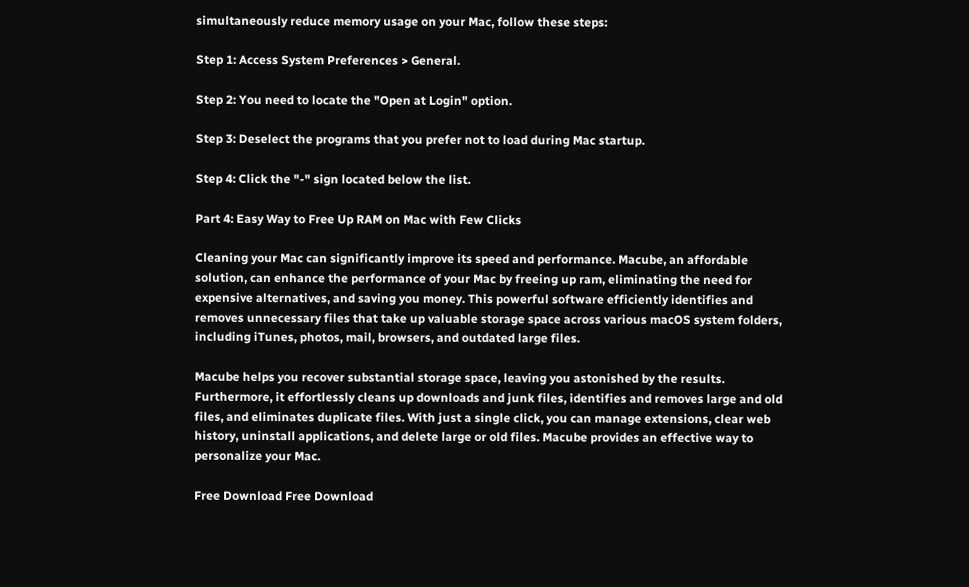simultaneously reduce memory usage on your Mac, follow these steps:

Step 1: Access System Preferences > General.

Step 2: You need to locate the "Open at Login" option.

Step 3: Deselect the programs that you prefer not to load during Mac startup.

Step 4: Click the "-" sign located below the list.

Part 4: Easy Way to Free Up RAM on Mac with Few Clicks

Cleaning your Mac can significantly improve its speed and performance. Macube, an affordable solution, can enhance the performance of your Mac by freeing up ram, eliminating the need for expensive alternatives, and saving you money. This powerful software efficiently identifies and removes unnecessary files that take up valuable storage space across various macOS system folders, including iTunes, photos, mail, browsers, and outdated large files.

Macube helps you recover substantial storage space, leaving you astonished by the results. Furthermore, it effortlessly cleans up downloads and junk files, identifies and removes large and old files, and eliminates duplicate files. With just a single click, you can manage extensions, clear web history, uninstall applications, and delete large or old files. Macube provides an effective way to personalize your Mac.

Free Download Free Download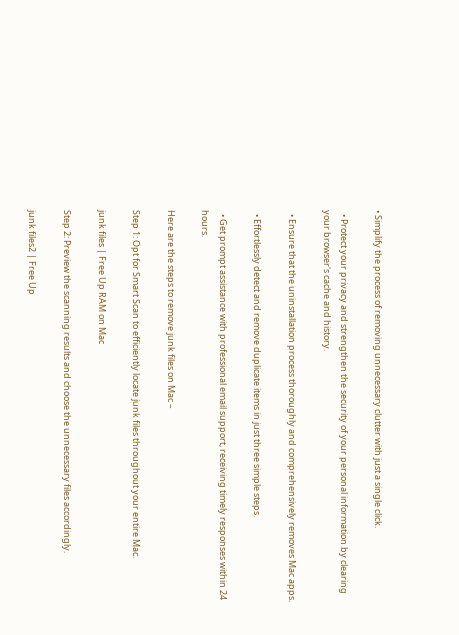• Simplify the process of removing unnecessary clutter with just a single click.

  • Protect your privacy and strengthen the security of your personal information by clearing your browser's cache and history.

  • Ensure that the uninstallation process thoroughly and comprehensively removes Mac apps.

  • Effortlessly detect and remove duplicate items in just three simple steps.

  • Get prompt assistance with professional email support, receiving timely responses within 24 hours.

Here are the steps to remove junk files on Mac –

Step 1: Opt for Smart Scan to efficiently locate junk files throughout your entire Mac.

junk files | Free Up RAM on Mac

Step 2: Preview the scanning results and choose the unnecessary files accordingly.

junk files2 | Free Up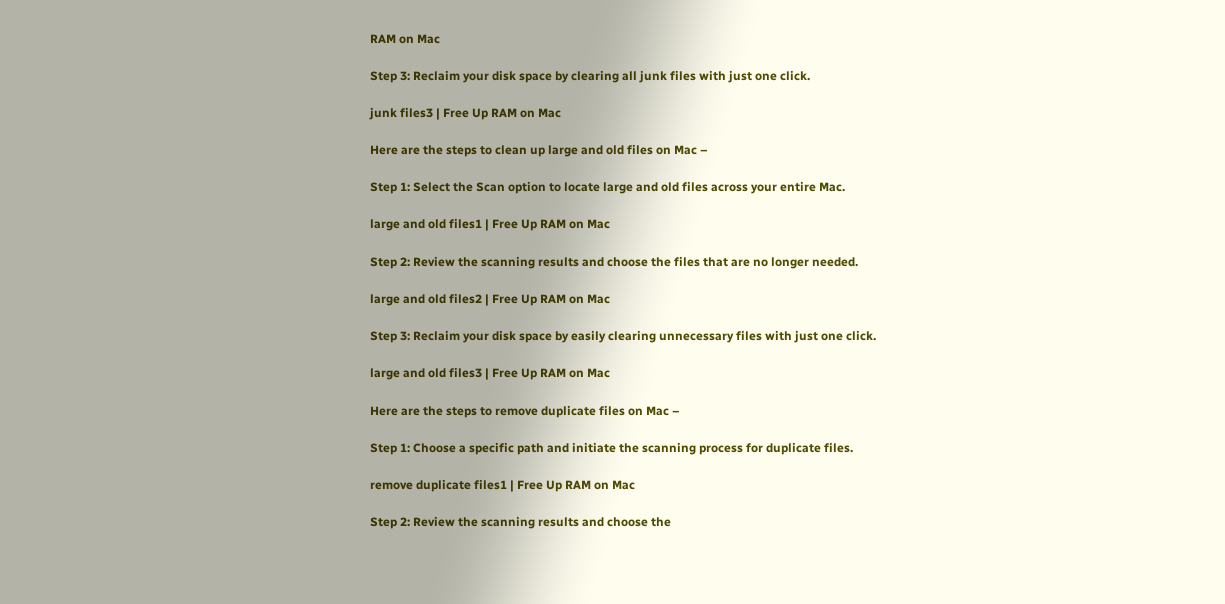RAM on Mac

Step 3: Reclaim your disk space by clearing all junk files with just one click.

junk files3 | Free Up RAM on Mac

Here are the steps to clean up large and old files on Mac –

Step 1: Select the Scan option to locate large and old files across your entire Mac.

large and old files1 | Free Up RAM on Mac

Step 2: Review the scanning results and choose the files that are no longer needed.

large and old files2 | Free Up RAM on Mac

Step 3: Reclaim your disk space by easily clearing unnecessary files with just one click.

large and old files3 | Free Up RAM on Mac

Here are the steps to remove duplicate files on Mac –

Step 1: Choose a specific path and initiate the scanning process for duplicate files.

remove duplicate files1 | Free Up RAM on Mac

Step 2: Review the scanning results and choose the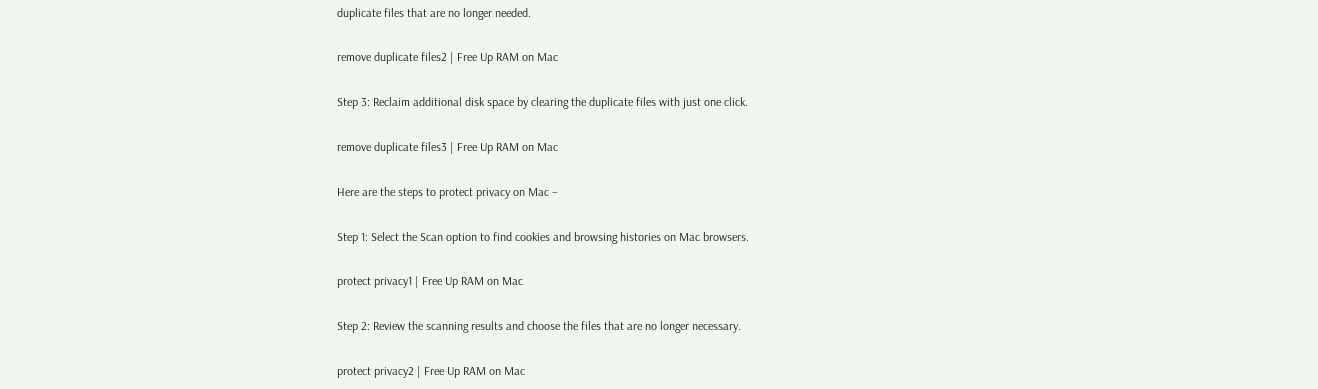duplicate files that are no longer needed.

remove duplicate files2 | Free Up RAM on Mac

Step 3: Reclaim additional disk space by clearing the duplicate files with just one click.

remove duplicate files3 | Free Up RAM on Mac

Here are the steps to protect privacy on Mac –

Step 1: Select the Scan option to find cookies and browsing histories on Mac browsers.

protect privacy1 | Free Up RAM on Mac

Step 2: Review the scanning results and choose the files that are no longer necessary.

protect privacy2 | Free Up RAM on Mac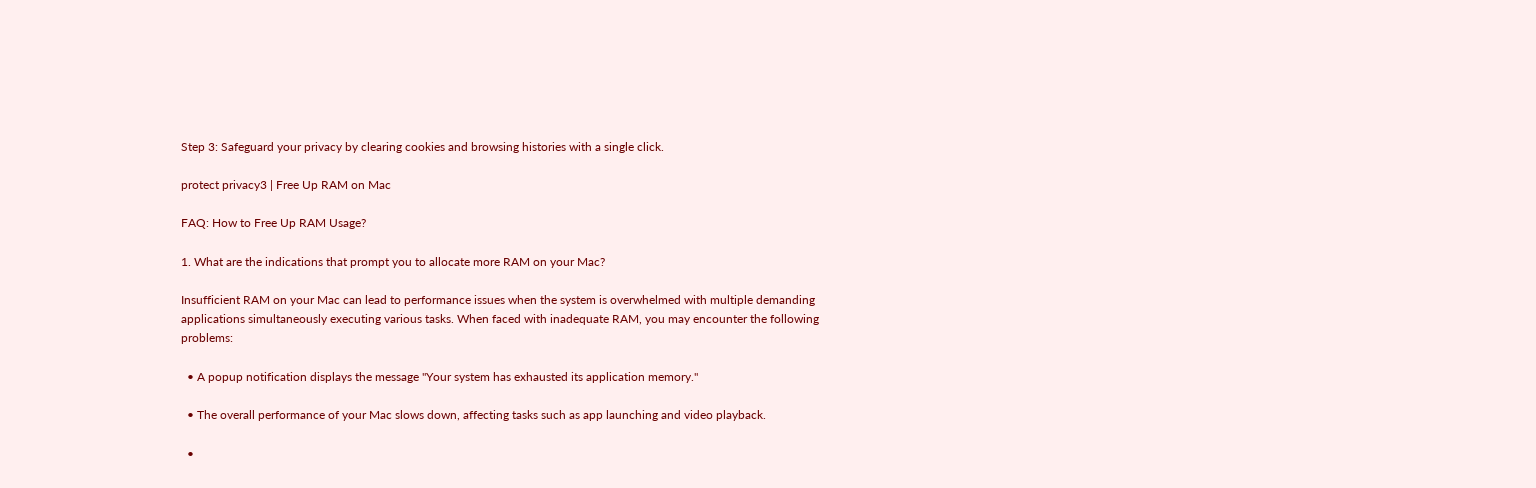Step 3: Safeguard your privacy by clearing cookies and browsing histories with a single click.

protect privacy3 | Free Up RAM on Mac

FAQ: How to Free Up RAM Usage?

1. What are the indications that prompt you to allocate more RAM on your Mac?

Insufficient RAM on your Mac can lead to performance issues when the system is overwhelmed with multiple demanding applications simultaneously executing various tasks. When faced with inadequate RAM, you may encounter the following problems:

  • A popup notification displays the message "Your system has exhausted its application memory."

  • The overall performance of your Mac slows down, affecting tasks such as app launching and video playback.

  •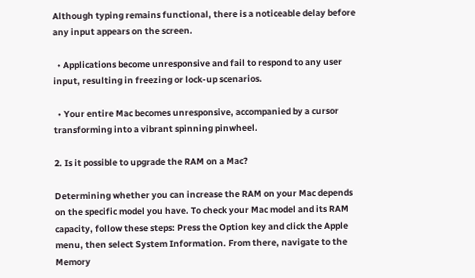Although typing remains functional, there is a noticeable delay before any input appears on the screen.

  • Applications become unresponsive and fail to respond to any user input, resulting in freezing or lock-up scenarios.

  • Your entire Mac becomes unresponsive, accompanied by a cursor transforming into a vibrant spinning pinwheel.

2. Is it possible to upgrade the RAM on a Mac?

Determining whether you can increase the RAM on your Mac depends on the specific model you have. To check your Mac model and its RAM capacity, follow these steps: Press the Option key and click the Apple menu, then select System Information. From there, navigate to the Memory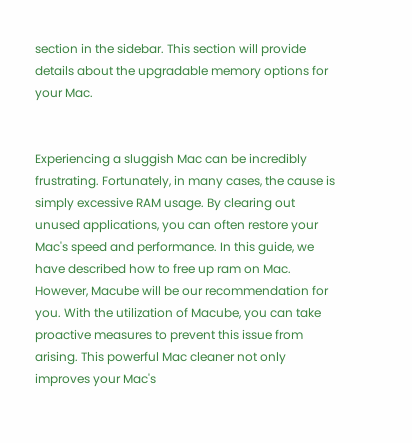section in the sidebar. This section will provide details about the upgradable memory options for your Mac.


Experiencing a sluggish Mac can be incredibly frustrating. Fortunately, in many cases, the cause is simply excessive RAM usage. By clearing out unused applications, you can often restore your Mac's speed and performance. In this guide, we have described how to free up ram on Mac. However, Macube will be our recommendation for you. With the utilization of Macube, you can take proactive measures to prevent this issue from arising. This powerful Mac cleaner not only improves your Mac's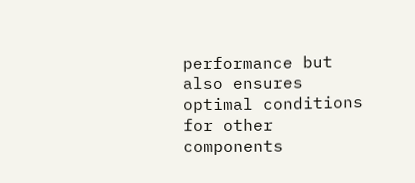performance but also ensures optimal conditions for other components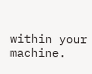within your machine.